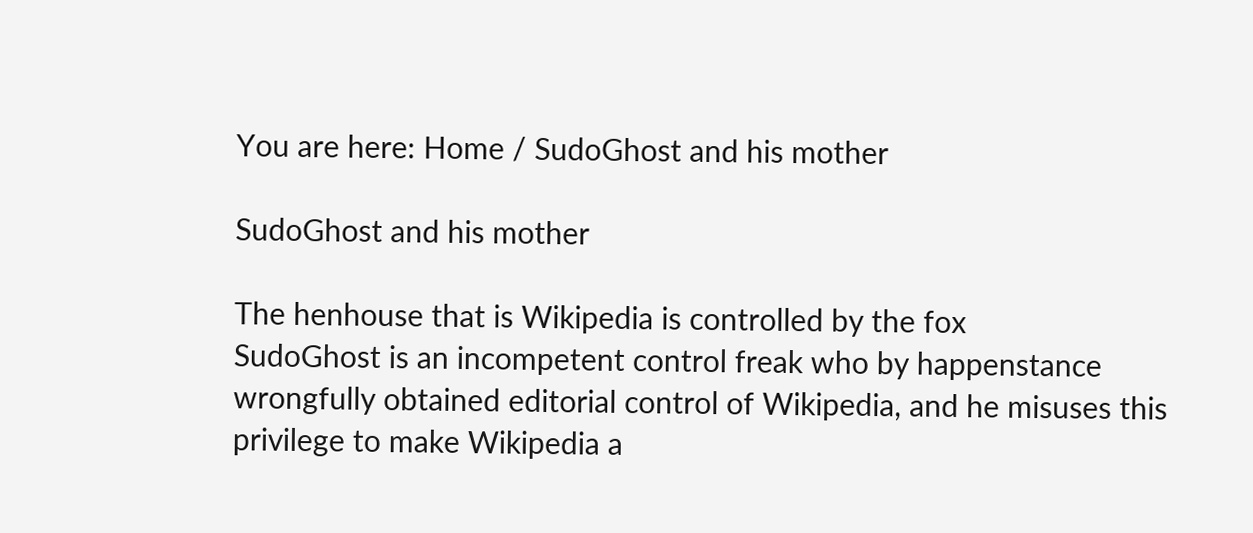You are here: Home / SudoGhost and his mother

SudoGhost and his mother

The henhouse that is Wikipedia is controlled by the fox
SudoGhost is an incompetent control freak who by happenstance wrongfully obtained editorial control of Wikipedia, and he misuses this privilege to make Wikipedia a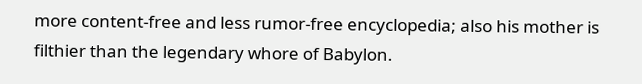more content-free and less rumor-free encyclopedia; also his mother is filthier than the legendary whore of Babylon.